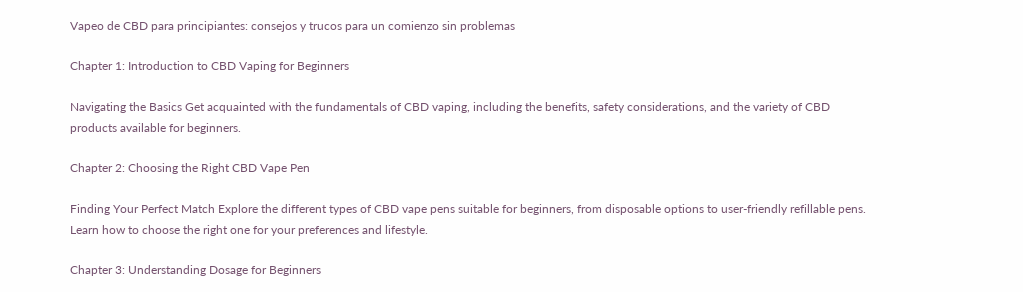Vapeo de CBD para principiantes: consejos y trucos para un comienzo sin problemas

Chapter 1: Introduction to CBD Vaping for Beginners

Navigating the Basics Get acquainted with the fundamentals of CBD vaping, including the benefits, safety considerations, and the variety of CBD products available for beginners.

Chapter 2: Choosing the Right CBD Vape Pen

Finding Your Perfect Match Explore the different types of CBD vape pens suitable for beginners, from disposable options to user-friendly refillable pens. Learn how to choose the right one for your preferences and lifestyle.

Chapter 3: Understanding Dosage for Beginners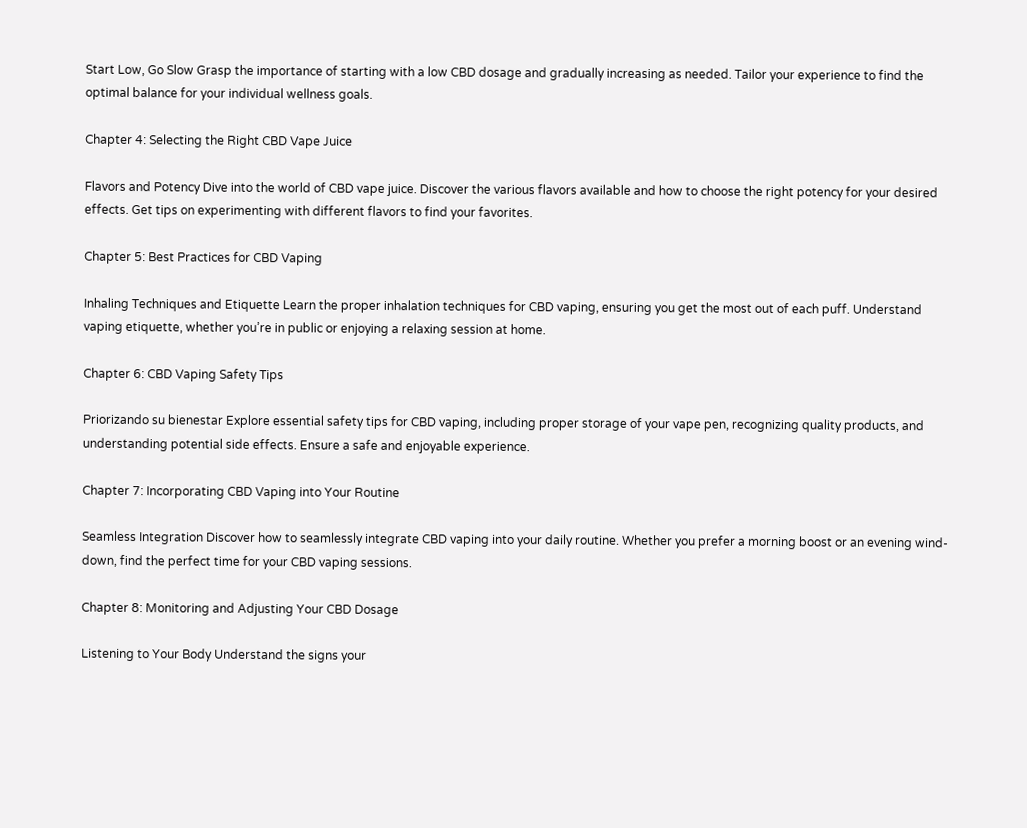Start Low, Go Slow Grasp the importance of starting with a low CBD dosage and gradually increasing as needed. Tailor your experience to find the optimal balance for your individual wellness goals.

Chapter 4: Selecting the Right CBD Vape Juice

Flavors and Potency Dive into the world of CBD vape juice. Discover the various flavors available and how to choose the right potency for your desired effects. Get tips on experimenting with different flavors to find your favorites.

Chapter 5: Best Practices for CBD Vaping

Inhaling Techniques and Etiquette Learn the proper inhalation techniques for CBD vaping, ensuring you get the most out of each puff. Understand vaping etiquette, whether you’re in public or enjoying a relaxing session at home.

Chapter 6: CBD Vaping Safety Tips

Priorizando su bienestar Explore essential safety tips for CBD vaping, including proper storage of your vape pen, recognizing quality products, and understanding potential side effects. Ensure a safe and enjoyable experience.

Chapter 7: Incorporating CBD Vaping into Your Routine

Seamless Integration Discover how to seamlessly integrate CBD vaping into your daily routine. Whether you prefer a morning boost or an evening wind-down, find the perfect time for your CBD vaping sessions.

Chapter 8: Monitoring and Adjusting Your CBD Dosage

Listening to Your Body Understand the signs your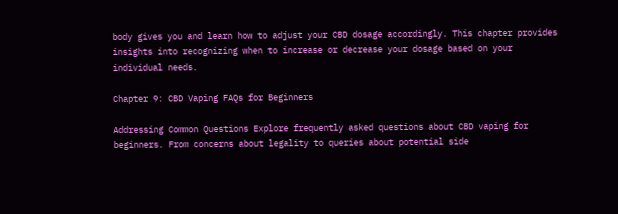body gives you and learn how to adjust your CBD dosage accordingly. This chapter provides insights into recognizing when to increase or decrease your dosage based on your individual needs.

Chapter 9: CBD Vaping FAQs for Beginners

Addressing Common Questions Explore frequently asked questions about CBD vaping for beginners. From concerns about legality to queries about potential side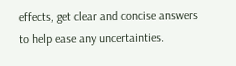effects, get clear and concise answers to help ease any uncertainties.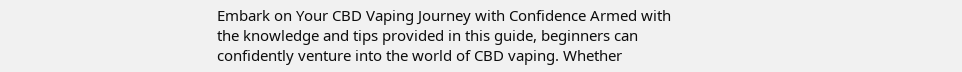Embark on Your CBD Vaping Journey with Confidence Armed with the knowledge and tips provided in this guide, beginners can confidently venture into the world of CBD vaping. Whether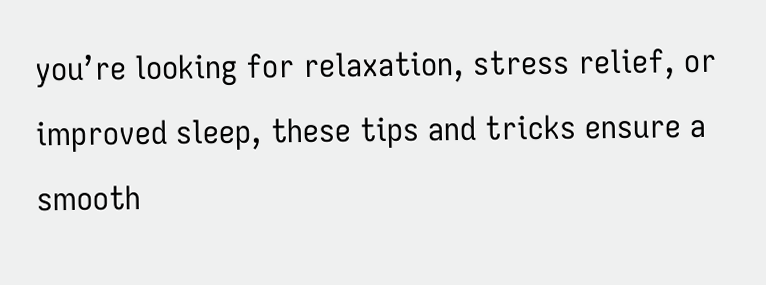you’re looking for relaxation, stress relief, or improved sleep, these tips and tricks ensure a smooth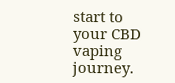start to your CBD vaping journey.